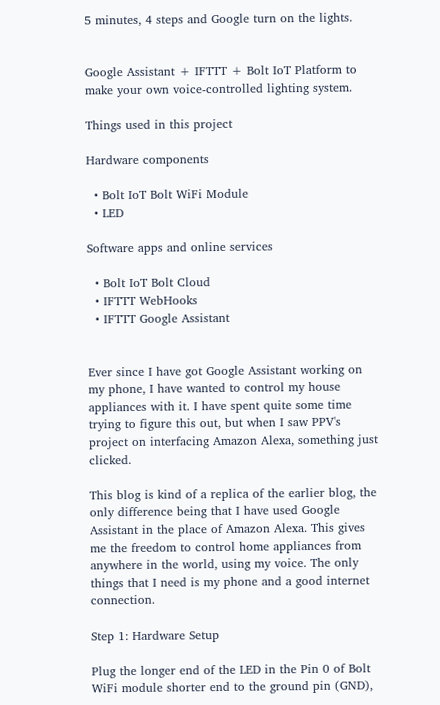5 minutes, 4 steps and Google turn on the lights.


Google Assistant + IFTTT + Bolt IoT Platform to make your own voice-controlled lighting system.

Things used in this project

Hardware components

  • Bolt IoT Bolt WiFi Module
  • LED

Software apps and online services

  • Bolt IoT Bolt Cloud
  • IFTTT WebHooks
  • IFTTT Google Assistant


Ever since I have got Google Assistant working on my phone, I have wanted to control my house appliances with it. I have spent quite some time trying to figure this out, but when I saw PPV's project on interfacing Amazon Alexa, something just clicked.

This blog is kind of a replica of the earlier blog, the only difference being that I have used Google Assistant in the place of Amazon Alexa. This gives me the freedom to control home appliances from anywhere in the world, using my voice. The only things that I need is my phone and a good internet connection.

Step 1: Hardware Setup

Plug the longer end of the LED in the Pin 0 of Bolt WiFi module shorter end to the ground pin (GND),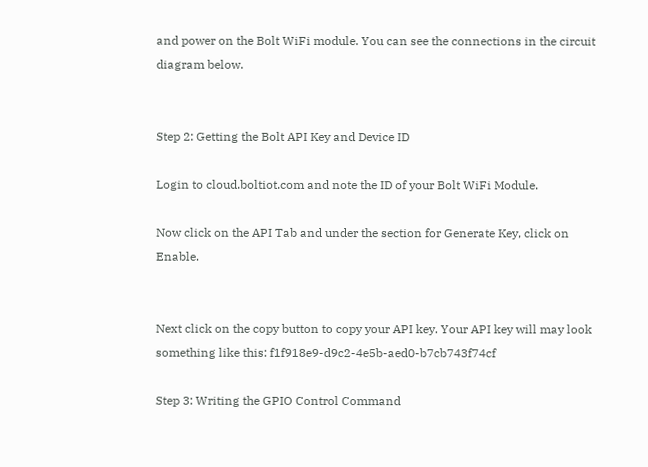and power on the Bolt WiFi module. You can see the connections in the circuit diagram below.


Step 2: Getting the Bolt API Key and Device ID

Login to cloud.boltiot.com and note the ID of your Bolt WiFi Module.

Now click on the API Tab and under the section for Generate Key, click on Enable.


Next click on the copy button to copy your API key. Your API key will may look something like this: f1f918e9-d9c2-4e5b-aed0-b7cb743f74cf

Step 3: Writing the GPIO Control Command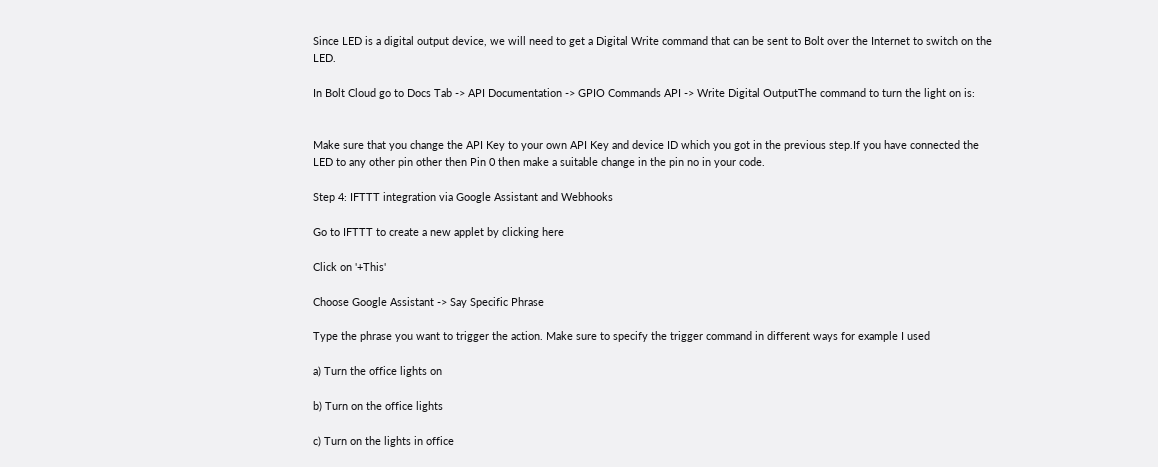Since LED is a digital output device, we will need to get a Digital Write command that can be sent to Bolt over the Internet to switch on the LED.

In Bolt Cloud go to Docs Tab -> API Documentation -> GPIO Commands API -> Write Digital OutputThe command to turn the light on is:


Make sure that you change the API Key to your own API Key and device ID which you got in the previous step.If you have connected the LED to any other pin other then Pin 0 then make a suitable change in the pin no in your code.

Step 4: IFTTT integration via Google Assistant and Webhooks

Go to IFTTT to create a new applet by clicking here

Click on '+This'

Choose Google Assistant -> Say Specific Phrase

Type the phrase you want to trigger the action. Make sure to specify the trigger command in different ways for example I used

a) Turn the office lights on

b) Turn on the office lights

c) Turn on the lights in office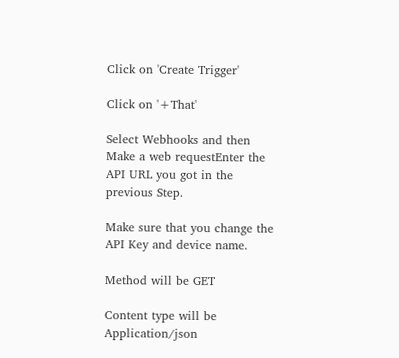Click on 'Create Trigger'

Click on '+That'

Select Webhooks and then Make a web requestEnter the API URL you got in the previous Step.

Make sure that you change the API Key and device name.

Method will be GET

Content type will be Application/json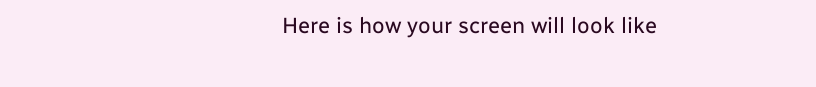Here is how your screen will look like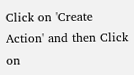Click on 'Create Action' and then Click on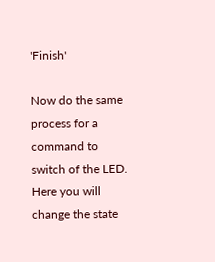'Finish'

Now do the same process for a command to switch of the LED. Here you will change the state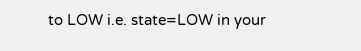to LOW i.e. state=LOW in your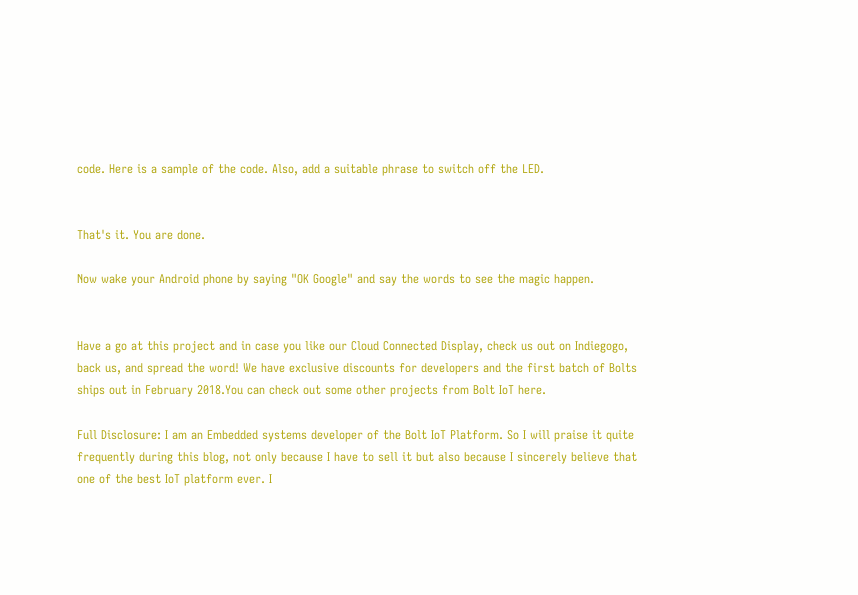code. Here is a sample of the code. Also, add a suitable phrase to switch off the LED.


That's it. You are done.

Now wake your Android phone by saying "OK Google" and say the words to see the magic happen.


Have a go at this project and in case you like our Cloud Connected Display, check us out on Indiegogo, back us, and spread the word! We have exclusive discounts for developers and the first batch of Bolts ships out in February 2018.You can check out some other projects from Bolt IoT here.

Full Disclosure: I am an Embedded systems developer of the Bolt IoT Platform. So I will praise it quite frequently during this blog, not only because I have to sell it but also because I sincerely believe that one of the best IoT platform ever. I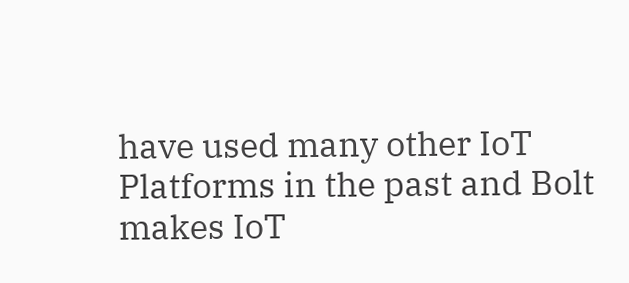have used many other IoT Platforms in the past and Bolt makes IoT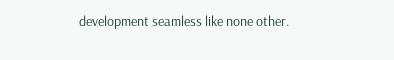development seamless like none other.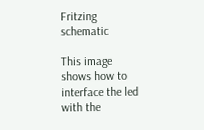Fritzing schematic

This image shows how to interface the led with the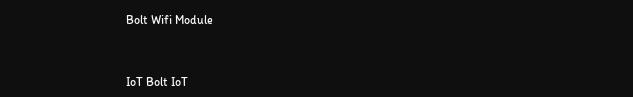Bolt Wifi Module



IoT Bolt IoT